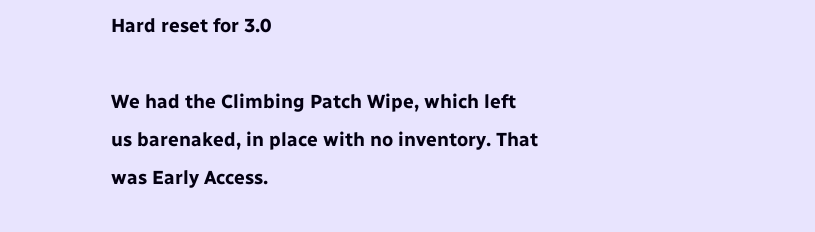Hard reset for 3.0

We had the Climbing Patch Wipe, which left us barenaked, in place with no inventory. That was Early Access.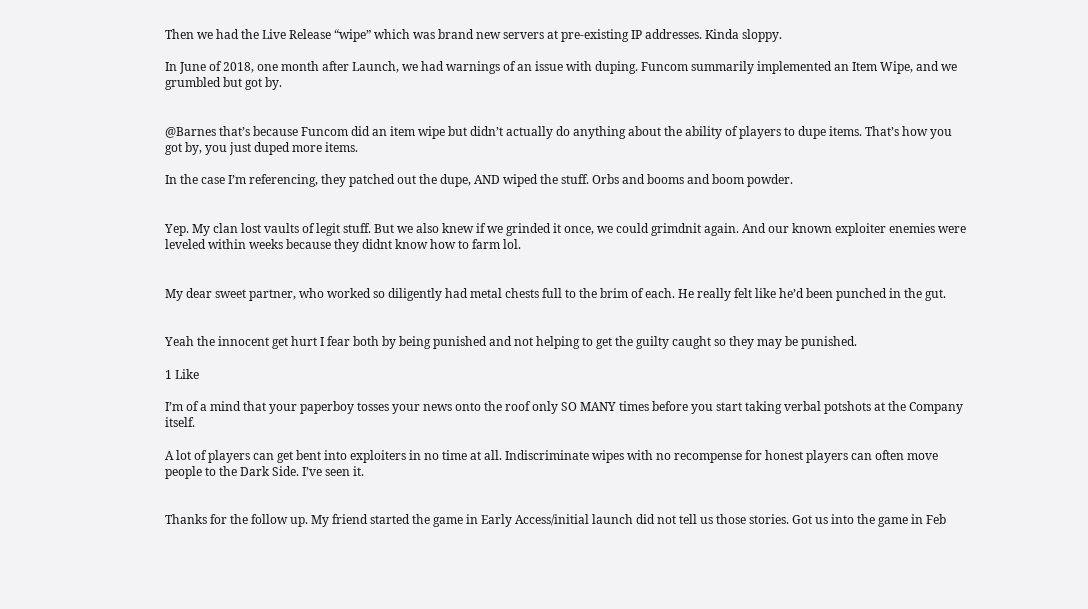Then we had the Live Release “wipe” which was brand new servers at pre-existing IP addresses. Kinda sloppy.

In June of 2018, one month after Launch, we had warnings of an issue with duping. Funcom summarily implemented an Item Wipe, and we grumbled but got by.


@Barnes that’s because Funcom did an item wipe but didn’t actually do anything about the ability of players to dupe items. That’s how you got by, you just duped more items.

In the case I’m referencing, they patched out the dupe, AND wiped the stuff. Orbs and booms and boom powder.


Yep. My clan lost vaults of legit stuff. But we also knew if we grinded it once, we could grimdnit again. And our known exploiter enemies were leveled within weeks because they didnt know how to farm lol.


My dear sweet partner, who worked so diligently had metal chests full to the brim of each. He really felt like he’d been punched in the gut.


Yeah the innocent get hurt I fear both by being punished and not helping to get the guilty caught so they may be punished.

1 Like

I’m of a mind that your paperboy tosses your news onto the roof only SO MANY times before you start taking verbal potshots at the Company itself.

A lot of players can get bent into exploiters in no time at all. Indiscriminate wipes with no recompense for honest players can often move people to the Dark Side. I’ve seen it.


Thanks for the follow up. My friend started the game in Early Access/initial launch did not tell us those stories. Got us into the game in Feb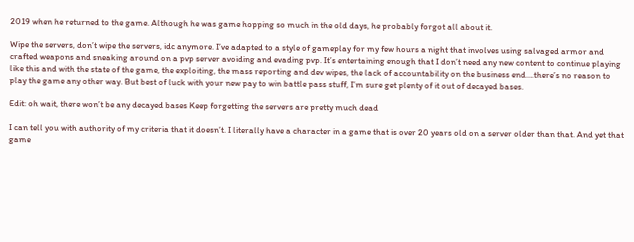2019 when he returned to the game. Although he was game hopping so much in the old days, he probably forgot all about it.

Wipe the servers, don’t wipe the servers, idc anymore. I’ve adapted to a style of gameplay for my few hours a night that involves using salvaged armor and crafted weapons and sneaking around on a pvp server avoiding and evading pvp. It’s entertaining enough that I don’t need any new content to continue playing like this and with the state of the game, the exploiting, the mass reporting and dev wipes, the lack of accountability on the business end….there’s no reason to play the game any other way. But best of luck with your new pay to win battle pass stuff, I’m sure get plenty of it out of decayed bases.

Edit: oh wait, there won’t be any decayed bases Keep forgetting the servers are pretty much dead

I can tell you with authority of my criteria that it doesn’t. I literally have a character in a game that is over 20 years old on a server older than that. And yet that game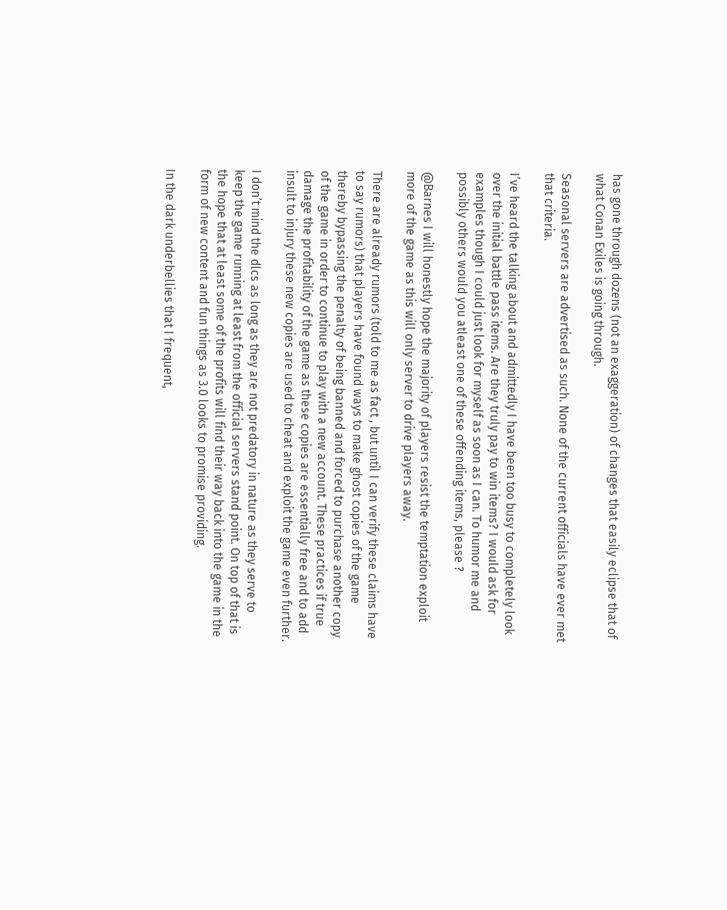has gone through dozens (not an exaggeration) of changes that easily eclipse that of what Conan Exiles is going through.

Seasonal servers are advertised as such. None of the current officials have ever met that criteria.

I’ve heard the talking about and admittedly I have been too busy to completely look over the initial battle pass items. Are they truly pay to win items? I would ask for examples though I could just look for myself as soon as I can. To humor me and possibly others would you atleast one of these offending items, please ?

@Barnes I will honestly hope the majority of players resist the temptation exploit more of the game as this will only server to drive players away.

There are already rumors (told to me as fact , but until I can verify these claims have to say rumors) that players have found ways to make ghost copies of the game thereby bypassing the penalty of being banned and forced to purchase another copy of the game in order to continue to play with a new account. These practices if true damage the profitability of the game as these copies are essentially free and to add insult to injury these new copies are used to cheat and exploit the game even further.

I don’t mind the dlcs as long as they are not predatory in nature as they serve to keep the game running at least from the official servers stand point. On top of that is the hope that at least some of the profits will find their way back into the game in the form of new content and fun things as 3.0 looks to promise providing.

In the dark underbellies that I frequent,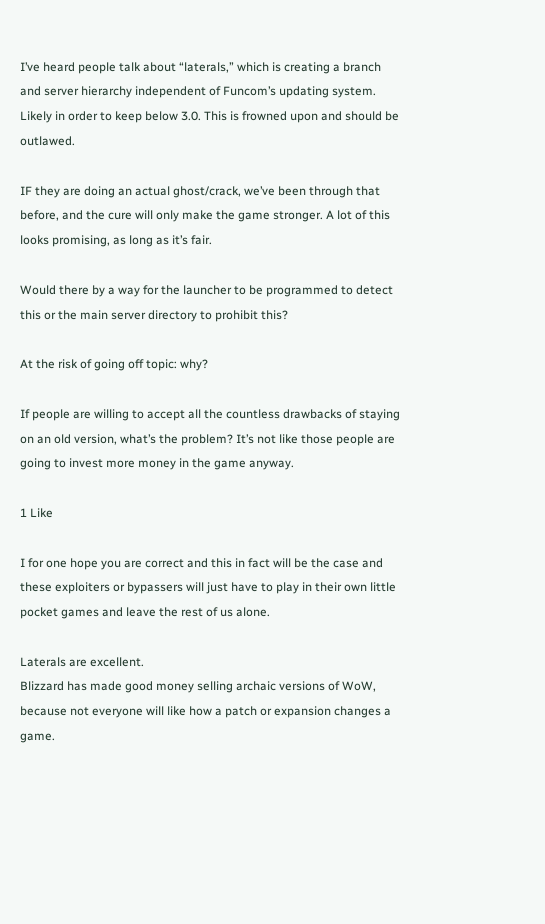I’ve heard people talk about “laterals,” which is creating a branch and server hierarchy independent of Funcom’s updating system. Likely in order to keep below 3.0. This is frowned upon and should be outlawed.

IF they are doing an actual ghost/crack, we’ve been through that before, and the cure will only make the game stronger. A lot of this looks promising, as long as it’s fair.

Would there by a way for the launcher to be programmed to detect this or the main server directory to prohibit this?

At the risk of going off topic: why?

If people are willing to accept all the countless drawbacks of staying on an old version, what’s the problem? It’s not like those people are going to invest more money in the game anyway.

1 Like

I for one hope you are correct and this in fact will be the case and these exploiters or bypassers will just have to play in their own little pocket games and leave the rest of us alone.

Laterals are excellent.
Blizzard has made good money selling archaic versions of WoW, because not everyone will like how a patch or expansion changes a game.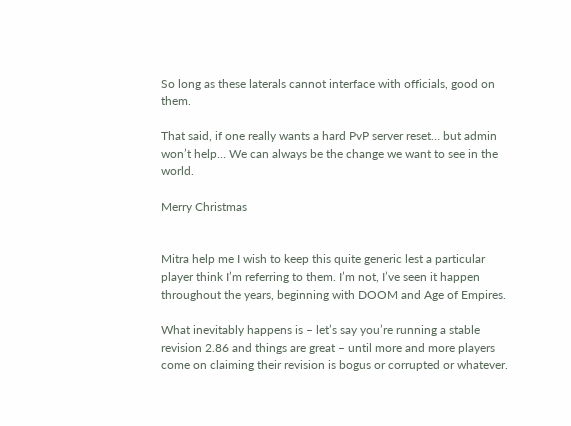So long as these laterals cannot interface with officials, good on them.

That said, if one really wants a hard PvP server reset… but admin won’t help… We can always be the change we want to see in the world.

Merry Christmas


Mitra help me I wish to keep this quite generic lest a particular player think I’m referring to them. I’m not, I’ve seen it happen throughout the years, beginning with DOOM and Age of Empires.

What inevitably happens is – let’s say you’re running a stable revision 2.86 and things are great – until more and more players come on claiming their revision is bogus or corrupted or whatever.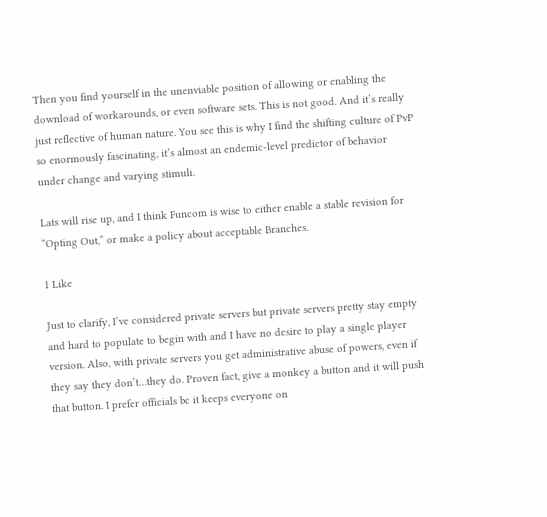Then you find yourself in the unenviable position of allowing or enabling the download of workarounds, or even software sets. This is not good. And it’s really just reflective of human nature. You see this is why I find the shifting culture of PvP so enormously fascinating, it’s almost an endemic-level predictor of behavior under change and varying stimuli.

Lats will rise up, and I think Funcom is wise to either enable a stable revision for “Opting Out,” or make a policy about acceptable Branches.

1 Like

Just to clarify, I’ve considered private servers but private servers pretty stay empty and hard to populate to begin with and I have no desire to play a single player version. Also, with private servers you get administrative abuse of powers, even if they say they don’t…they do. Proven fact, give a monkey a button and it will push that button. I prefer officials bc it keeps everyone on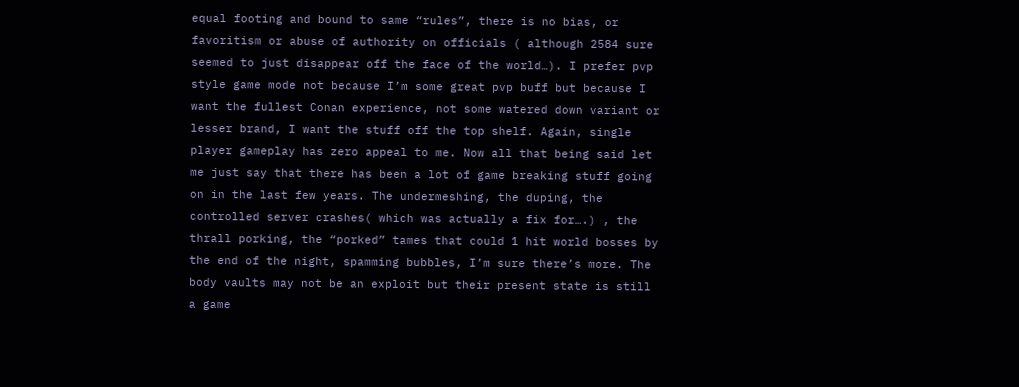equal footing and bound to same “rules”, there is no bias, or favoritism or abuse of authority on officials ( although 2584 sure seemed to just disappear off the face of the world…). I prefer pvp style game mode not because I’m some great pvp buff but because I want the fullest Conan experience, not some watered down variant or lesser brand, I want the stuff off the top shelf. Again, single player gameplay has zero appeal to me. Now all that being said let me just say that there has been a lot of game breaking stuff going on in the last few years. The undermeshing, the duping, the controlled server crashes( which was actually a fix for….) , the thrall porking, the “porked” tames that could 1 hit world bosses by the end of the night, spamming bubbles, I’m sure there’s more. The body vaults may not be an exploit but their present state is still a game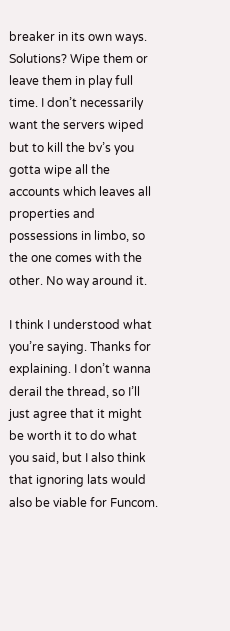breaker in its own ways. Solutions? Wipe them or leave them in play full time. I don’t necessarily want the servers wiped but to kill the bv’s you gotta wipe all the accounts which leaves all properties and possessions in limbo, so the one comes with the other. No way around it.

I think I understood what you’re saying. Thanks for explaining. I don’t wanna derail the thread, so I’ll just agree that it might be worth it to do what you said, but I also think that ignoring lats would also be viable for Funcom.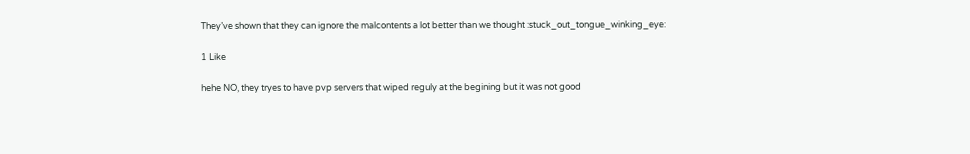They’ve shown that they can ignore the malcontents a lot better than we thought :stuck_out_tongue_winking_eye:

1 Like

hehe NO, they tryes to have pvp servers that wiped reguly at the begining but it was not good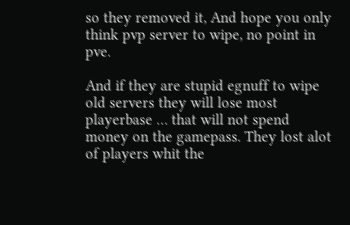so they removed it, And hope you only think pvp server to wipe, no point in pve.

And if they are stupid egnuff to wipe old servers they will lose most playerbase … that will not spend money on the gamepass. They lost alot of players whit the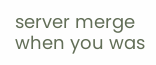server merge when you was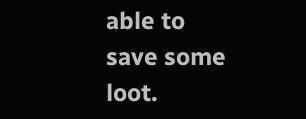able to save some loot.